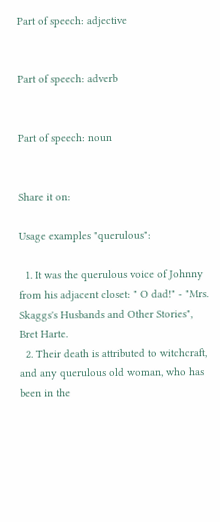Part of speech: adjective


Part of speech: adverb


Part of speech: noun


Share it on:

Usage examples "querulous":

  1. It was the querulous voice of Johnny from his adjacent closet: " O dad!" - "Mrs. Skaggs's Husbands and Other Stories", Bret Harte.
  2. Their death is attributed to witchcraft, and any querulous old woman, who has been in the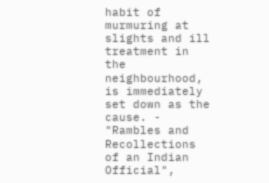habit of murmuring at slights and ill treatment in the neighbourhood, is immediately set down as the cause. - "Rambles and Recollections of an Indian Official",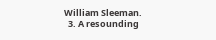William Sleeman.
  3. A resounding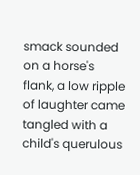smack sounded on a horse's flank, a low ripple of laughter came tangled with a child's querulous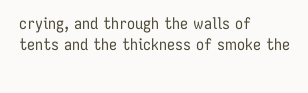crying, and through the walls of tents and the thickness of smoke the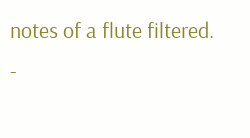notes of a flute filtered. -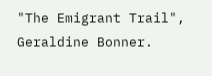"The Emigrant Trail", Geraldine Bonner.